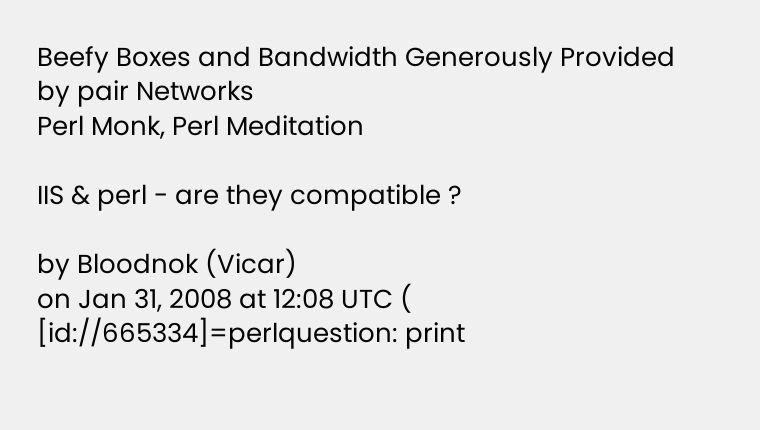Beefy Boxes and Bandwidth Generously Provided by pair Networks
Perl Monk, Perl Meditation

IIS & perl - are they compatible ?

by Bloodnok (Vicar)
on Jan 31, 2008 at 12:08 UTC ( [id://665334]=perlquestion: print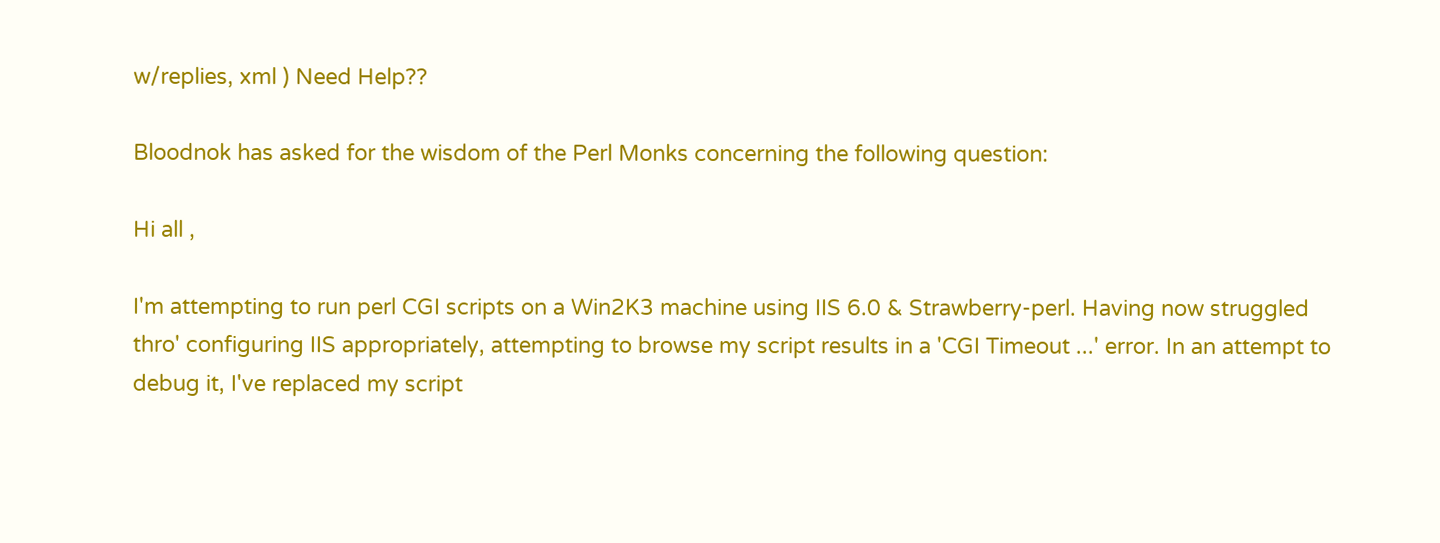w/replies, xml ) Need Help??

Bloodnok has asked for the wisdom of the Perl Monks concerning the following question:

Hi all ,

I'm attempting to run perl CGI scripts on a Win2K3 machine using IIS 6.0 & Strawberry-perl. Having now struggled thro' configuring IIS appropriately, attempting to browse my script results in a 'CGI Timeout ...' error. In an attempt to debug it, I've replaced my script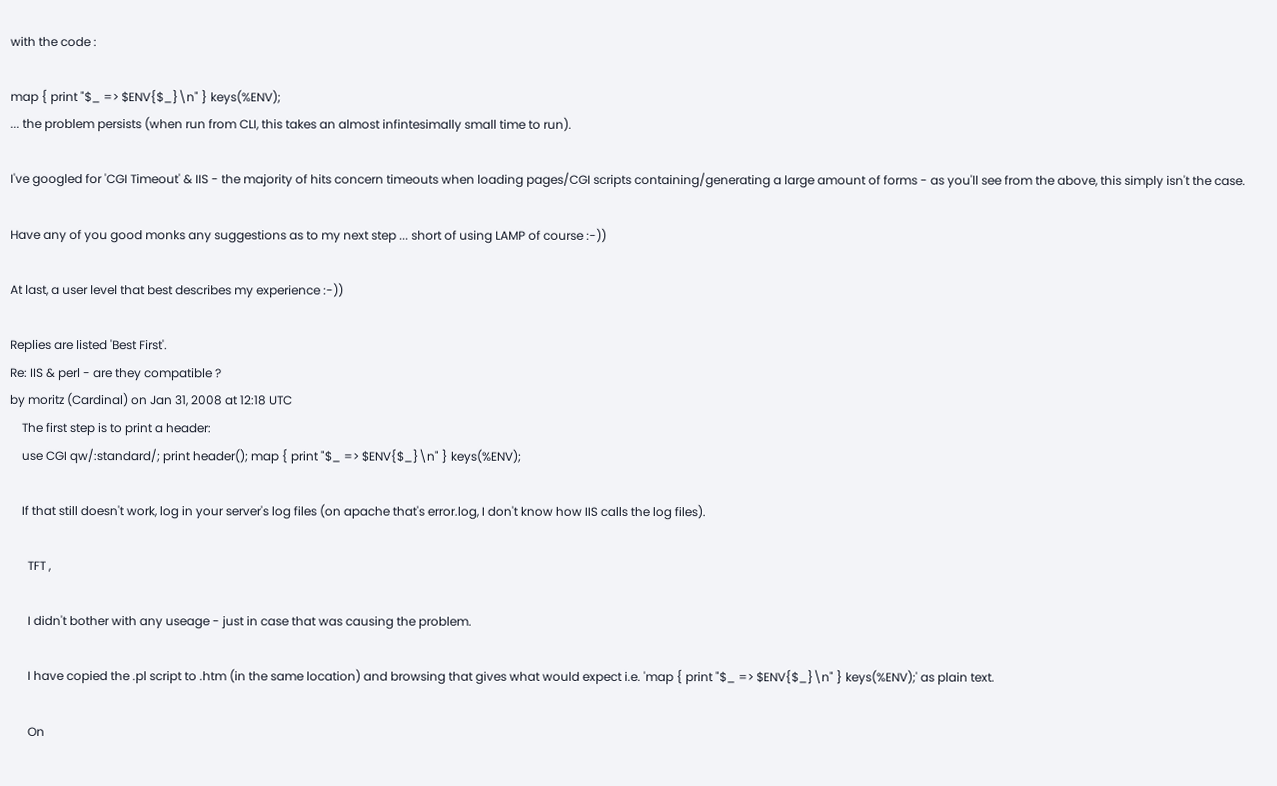with the code :

map { print "$_ => $ENV{$_}\n" } keys(%ENV);
... the problem persists (when run from CLI, this takes an almost infintesimally small time to run).

I've googled for 'CGI Timeout' & IIS - the majority of hits concern timeouts when loading pages/CGI scripts containing/generating a large amount of forms - as you'll see from the above, this simply isn't the case.

Have any of you good monks any suggestions as to my next step ... short of using LAMP of course :-))

At last, a user level that best describes my experience :-))

Replies are listed 'Best First'.
Re: IIS & perl - are they compatible ?
by moritz (Cardinal) on Jan 31, 2008 at 12:18 UTC
    The first step is to print a header:
    use CGI qw/:standard/; print header(); map { print "$_ => $ENV{$_}\n" } keys(%ENV);

    If that still doesn't work, log in your server's log files (on apache that's error.log, I don't know how IIS calls the log files).

      TFT ,

      I didn't bother with any useage - just in case that was causing the problem.

      I have copied the .pl script to .htm (in the same location) and browsing that gives what would expect i.e. 'map { print "$_ => $ENV{$_}\n" } keys(%ENV);' as plain text.

      On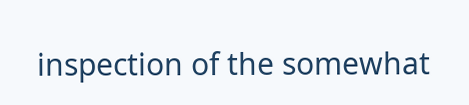inspection of the somewhat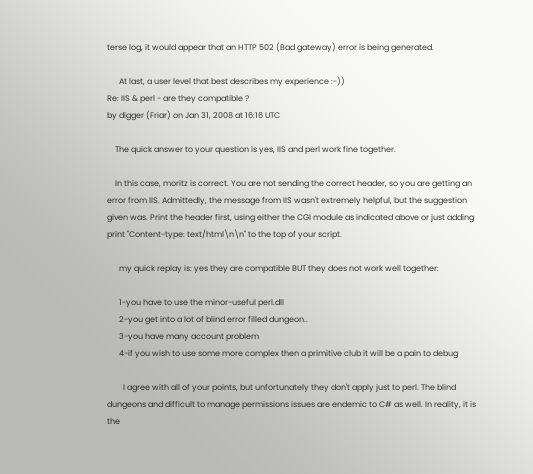terse log, it would appear that an HTTP 502 (Bad gateway) error is being generated.

      At last, a user level that best describes my experience :-))
Re: IIS & perl - are they compatible ?
by digger (Friar) on Jan 31, 2008 at 16:16 UTC

    The quick answer to your question is yes, IIS and perl work fine together.

    In this case, moritz is correct. You are not sending the correct header, so you are getting an error from IIS. Admittedly, the message from IIS wasn't extremely helpful, but the suggestion given was. Print the header first, using either the CGI module as indicated above or just adding print "Content-type: text/html\n\n" to the top of your script.

      my quick replay is: yes they are compatible BUT they does not work well together:

      1-you have to use the minor-useful perl.dll
      2-you get into a lot of blind error filled dungeon..
      3-you have many account problem
      4-if you wish to use some more complex then a primitive club it will be a pain to debug

        I agree with all of your points, but unfortunately they don't apply just to perl. The blind dungeons and difficult to manage permissions issues are endemic to C# as well. In reality, it is the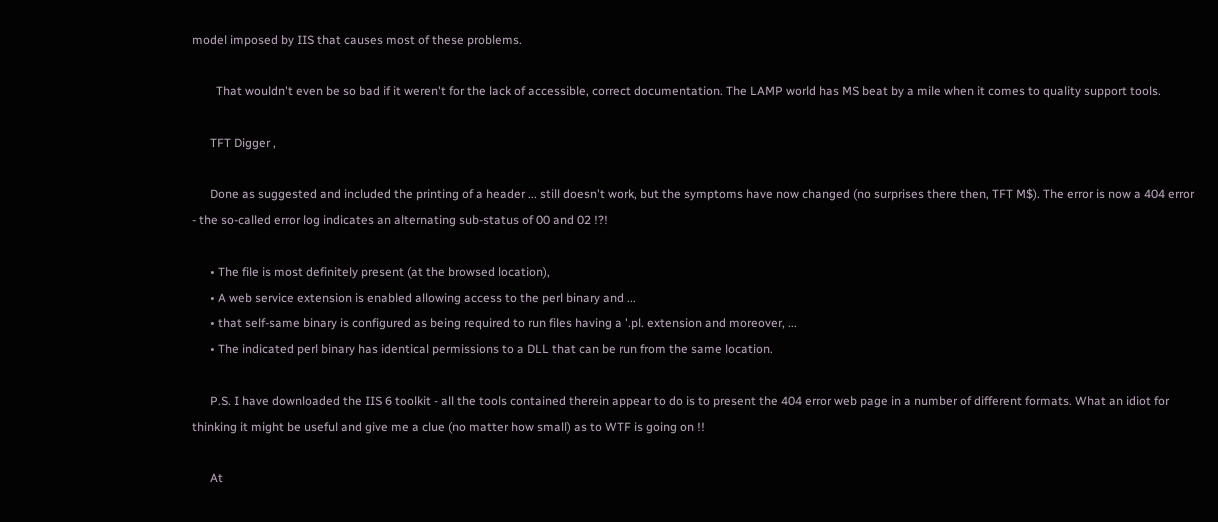model imposed by IIS that causes most of these problems.

        That wouldn't even be so bad if it weren't for the lack of accessible, correct documentation. The LAMP world has MS beat by a mile when it comes to quality support tools.

      TFT Digger ,

      Done as suggested and included the printing of a header ... still doesn't work, but the symptoms have now changed (no surprises there then, TFT M$). The error is now a 404 error - the so-called error log indicates an alternating sub-status of 00 and 02 !?!

      • The file is most definitely present (at the browsed location),
      • A web service extension is enabled allowing access to the perl binary and ...
      • that self-same binary is configured as being required to run files having a '.pl. extension and moreover, ...
      • The indicated perl binary has identical permissions to a DLL that can be run from the same location.

      P.S. I have downloaded the IIS 6 toolkit - all the tools contained therein appear to do is to present the 404 error web page in a number of different formats. What an idiot for thinking it might be useful and give me a clue (no matter how small) as to WTF is going on !!

      At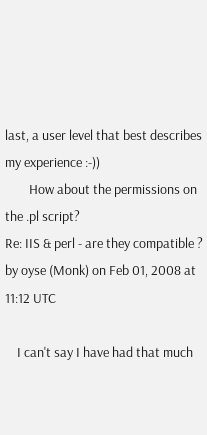last, a user level that best describes my experience :-))
        How about the permissions on the .pl script?
Re: IIS & perl - are they compatible ?
by oyse (Monk) on Feb 01, 2008 at 11:12 UTC

    I can't say I have had that much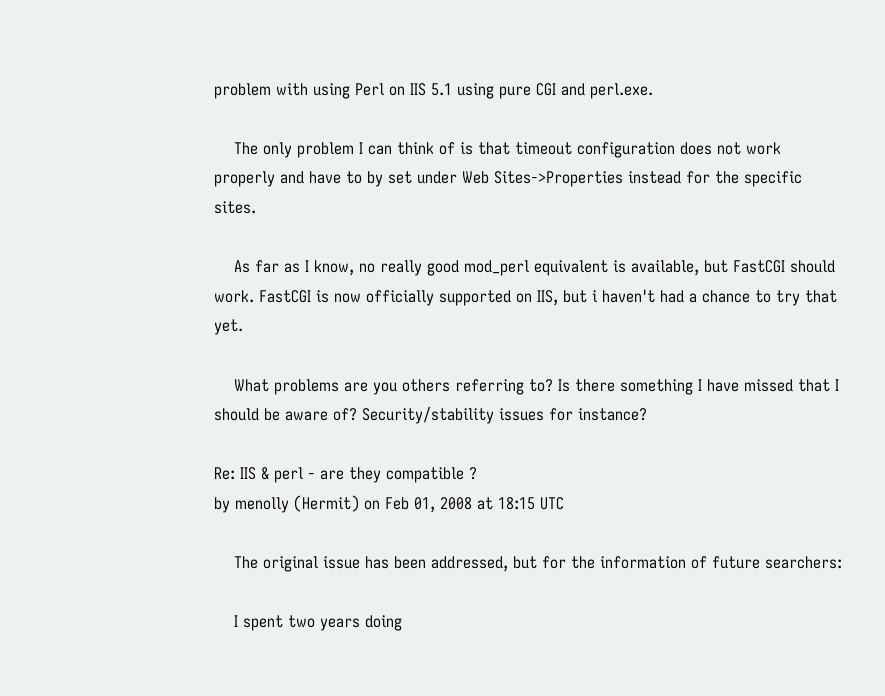problem with using Perl on IIS 5.1 using pure CGI and perl.exe.

    The only problem I can think of is that timeout configuration does not work properly and have to by set under Web Sites->Properties instead for the specific sites.

    As far as I know, no really good mod_perl equivalent is available, but FastCGI should work. FastCGI is now officially supported on IIS, but i haven't had a chance to try that yet.

    What problems are you others referring to? Is there something I have missed that I should be aware of? Security/stability issues for instance?

Re: IIS & perl - are they compatible ?
by menolly (Hermit) on Feb 01, 2008 at 18:15 UTC

    The original issue has been addressed, but for the information of future searchers:

    I spent two years doing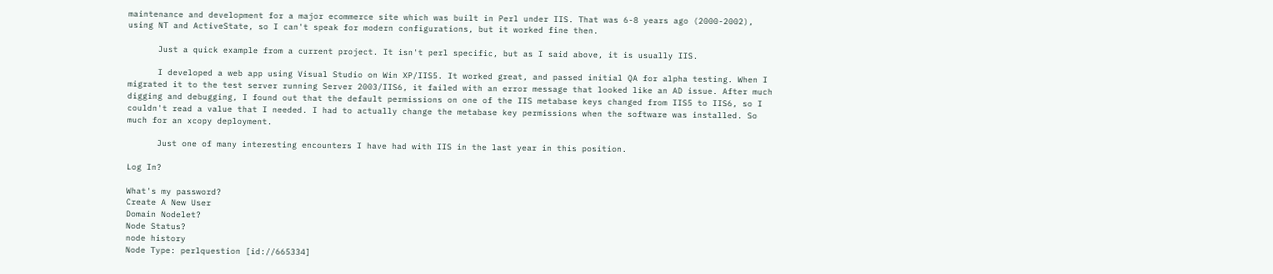maintenance and development for a major ecommerce site which was built in Perl under IIS. That was 6-8 years ago (2000-2002), using NT and ActiveState, so I can't speak for modern configurations, but it worked fine then.

      Just a quick example from a current project. It isn't perl specific, but as I said above, it is usually IIS.

      I developed a web app using Visual Studio on Win XP/IIS5. It worked great, and passed initial QA for alpha testing. When I migrated it to the test server running Server 2003/IIS6, it failed with an error message that looked like an AD issue. After much digging and debugging, I found out that the default permissions on one of the IIS metabase keys changed from IIS5 to IIS6, so I couldn't read a value that I needed. I had to actually change the metabase key permissions when the software was installed. So much for an xcopy deployment.

      Just one of many interesting encounters I have had with IIS in the last year in this position.

Log In?

What's my password?
Create A New User
Domain Nodelet?
Node Status?
node history
Node Type: perlquestion [id://665334]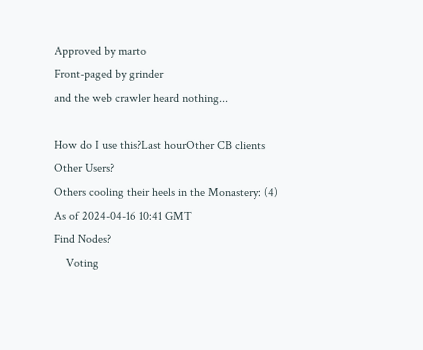Approved by marto
Front-paged by grinder
and the web crawler heard nothing...

How do I use this?Last hourOther CB clients
Other Users?
Others cooling their heels in the Monastery: (4)
As of 2024-04-16 10:41 GMT
Find Nodes?
    Voting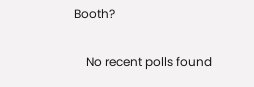Booth?

    No recent polls found